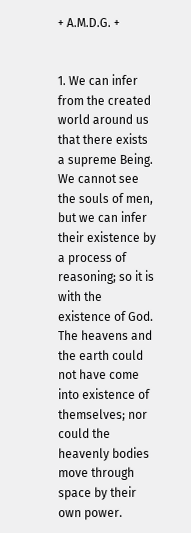+ A.M.D.G. +


1. We can infer from the created world around us that there exists a supreme Being.
We cannot see the souls of men, but we can infer their existence by a process of reasoning; so it is with the existence of God.
The heavens and the earth could not have come into existence of themselves; nor could the heavenly bodies move through space by their own power.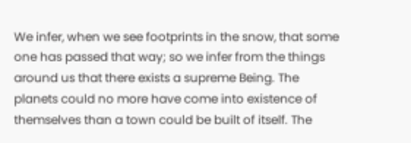We infer, when we see footprints in the snow, that some one has passed that way; so we infer from the things around us that there exists a supreme Being. The planets could no more have come into existence of themselves than a town could be built of itself. The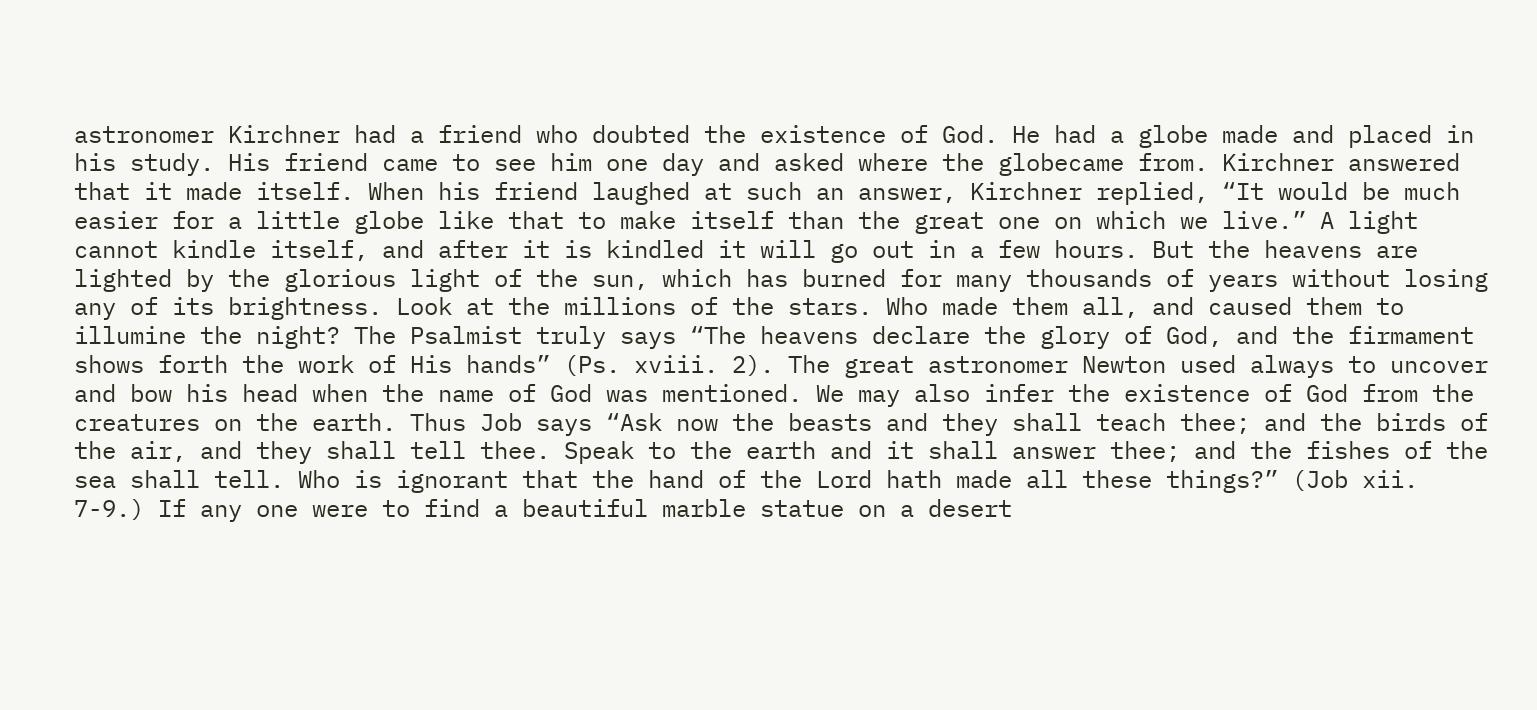astronomer Kirchner had a friend who doubted the existence of God. He had a globe made and placed in his study. His friend came to see him one day and asked where the globecame from. Kirchner answered that it made itself. When his friend laughed at such an answer, Kirchner replied, “It would be much easier for a little globe like that to make itself than the great one on which we live.” A light cannot kindle itself, and after it is kindled it will go out in a few hours. But the heavens are lighted by the glorious light of the sun, which has burned for many thousands of years without losing any of its brightness. Look at the millions of the stars. Who made them all, and caused them to illumine the night? The Psalmist truly says “The heavens declare the glory of God, and the firmament shows forth the work of His hands” (Ps. xviii. 2). The great astronomer Newton used always to uncover and bow his head when the name of God was mentioned. We may also infer the existence of God from the creatures on the earth. Thus Job says “Ask now the beasts and they shall teach thee; and the birds of the air, and they shall tell thee. Speak to the earth and it shall answer thee; and the fishes of the sea shall tell. Who is ignorant that the hand of the Lord hath made all these things?” (Job xii. 7-9.) If any one were to find a beautiful marble statue on a desert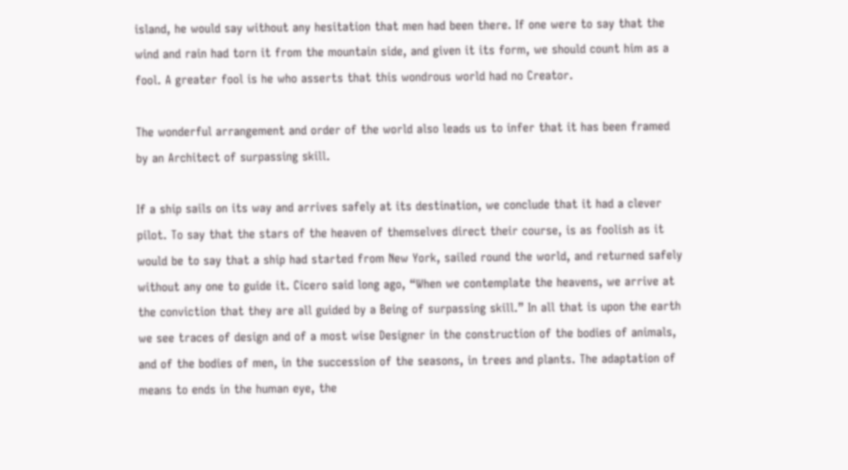island, he would say without any hesitation that men had been there. If one were to say that the wind and rain had torn it from the mountain side, and given it its form, we should count him as a fool. A greater fool is he who asserts that this wondrous world had no Creator.

The wonderful arrangement and order of the world also leads us to infer that it has been framed by an Architect of surpassing skill.

If a ship sails on its way and arrives safely at its destination, we conclude that it had a clever pilot. To say that the stars of the heaven of themselves direct their course, is as foolish as it would be to say that a ship had started from New York, sailed round the world, and returned safely without any one to guide it. Cicero said long ago, “When we contemplate the heavens, we arrive at the conviction that they are all guided by a Being of surpassing skill.” In all that is upon the earth we see traces of design and of a most wise Designer in the construction of the bodies of animals, and of the bodies of men, in the succession of the seasons, in trees and plants. The adaptation of means to ends in the human eye, the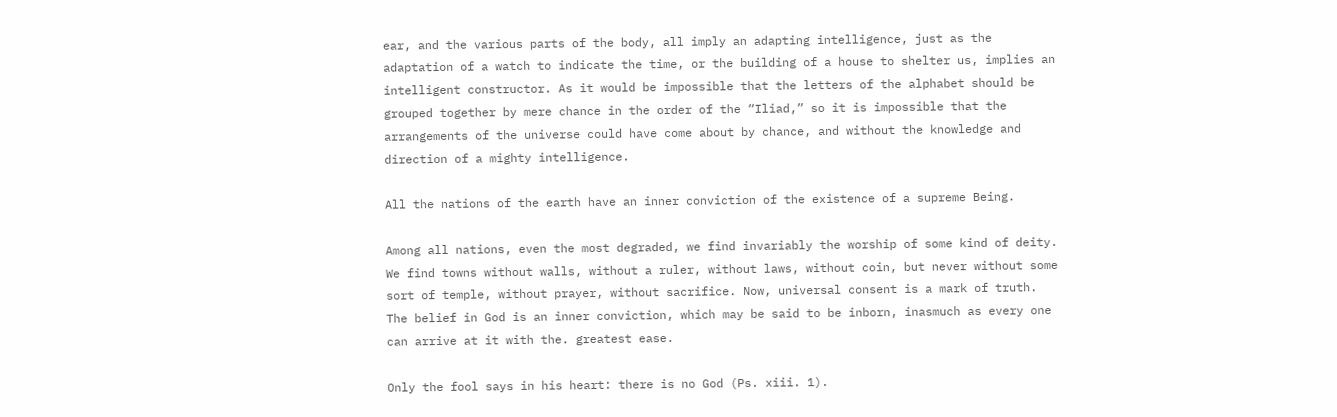ear, and the various parts of the body, all imply an adapting intelligence, just as the adaptation of a watch to indicate the time, or the building of a house to shelter us, implies an intelligent constructor. As it would be impossible that the letters of the alphabet should be grouped together by mere chance in the order of the “Iliad,” so it is impossible that the arrangements of the universe could have come about by chance, and without the knowledge and direction of a mighty intelligence.

All the nations of the earth have an inner conviction of the existence of a supreme Being.

Among all nations, even the most degraded, we find invariably the worship of some kind of deity. We find towns without walls, without a ruler, without laws, without coin, but never without some sort of temple, without prayer, without sacrifice. Now, universal consent is a mark of truth. The belief in God is an inner conviction, which may be said to be inborn, inasmuch as every one can arrive at it with the. greatest ease.

Only the fool says in his heart: there is no God (Ps. xiii. 1).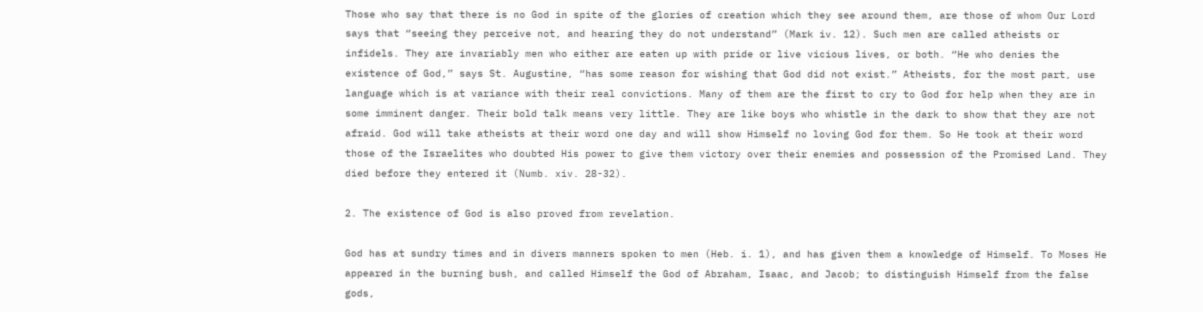Those who say that there is no God in spite of the glories of creation which they see around them, are those of whom Our Lord says that “seeing they perceive not, and hearing they do not understand” (Mark iv. 12). Such men are called atheists or infidels. They are invariably men who either are eaten up with pride or live vicious lives, or both. “He who denies the existence of God,” says St. Augustine, “has some reason for wishing that God did not exist.” Atheists, for the most part, use language which is at variance with their real convictions. Many of them are the first to cry to God for help when they are in some imminent danger. Their bold talk means very little. They are like boys who whistle in the dark to show that they are not afraid. God will take atheists at their word one day and will show Himself no loving God for them. So He took at their word those of the Israelites who doubted His power to give them victory over their enemies and possession of the Promised Land. They died before they entered it (Numb. xiv. 28-32).

2. The existence of God is also proved from revelation.

God has at sundry times and in divers manners spoken to men (Heb. i. 1), and has given them a knowledge of Himself. To Moses He appeared in the burning bush, and called Himself the God of Abraham, Isaac, and Jacob; to distinguish Himself from the false gods,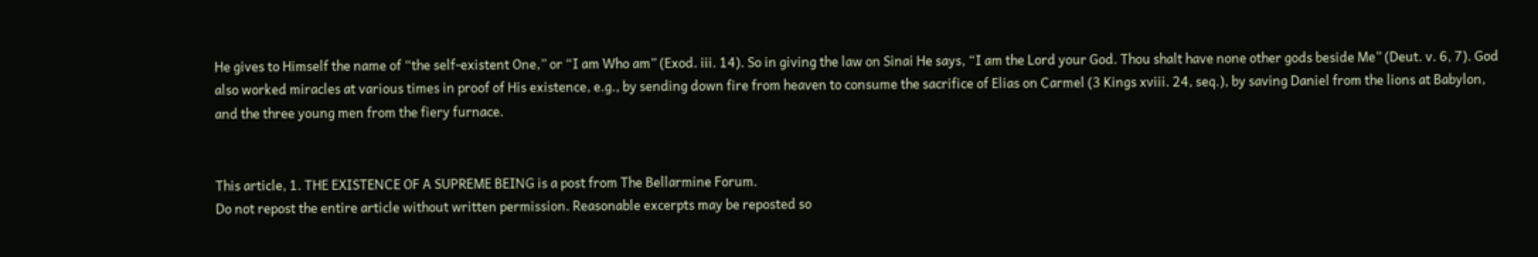He gives to Himself the name of “the self-existent One,” or “I am Who am” (Exod. iii. 14). So in giving the law on Sinai He says, “I am the Lord your God. Thou shalt have none other gods beside Me” (Deut. v. 6, 7). God also worked miracles at various times in proof of His existence, e.g., by sending down fire from heaven to consume the sacrifice of Elias on Carmel (3 Kings xviii. 24, seq.), by saving Daniel from the lions at Babylon, and the three young men from the fiery furnace.


This article, 1. THE EXISTENCE OF A SUPREME BEING is a post from The Bellarmine Forum.
Do not repost the entire article without written permission. Reasonable excerpts may be reposted so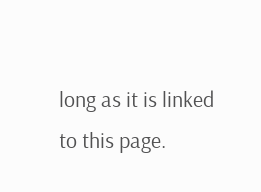long as it is linked to this page.